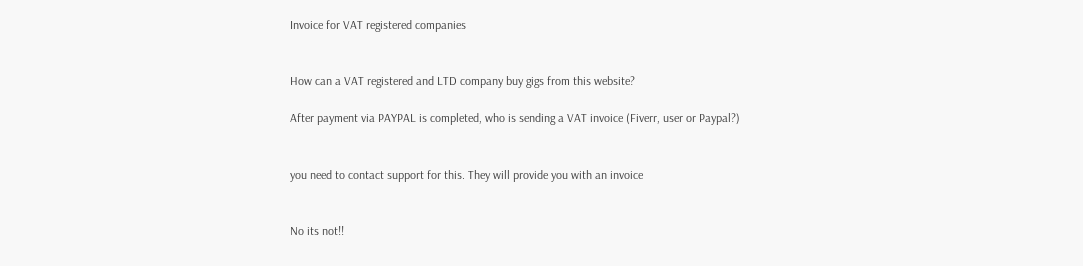Invoice for VAT registered companies


How can a VAT registered and LTD company buy gigs from this website?

After payment via PAYPAL is completed, who is sending a VAT invoice (Fiverr, user or Paypal?)


you need to contact support for this. They will provide you with an invoice


No its not!!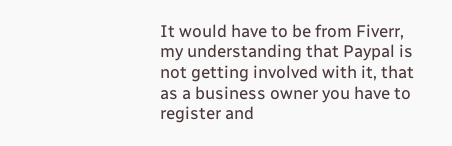It would have to be from Fiverr, my understanding that Paypal is not getting involved with it, that as a business owner you have to register and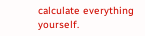calculate everything yourself.